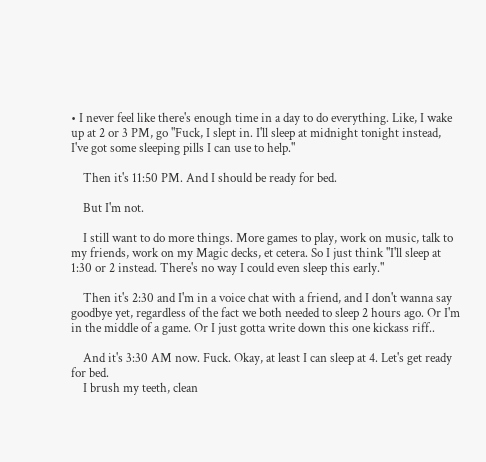• I never feel like there's enough time in a day to do everything. Like, I wake up at 2 or 3 PM, go "Fuck, I slept in. I'll sleep at midnight tonight instead, I've got some sleeping pills I can use to help."

    Then it's 11:50 PM. And I should be ready for bed.

    But I'm not.

    I still want to do more things. More games to play, work on music, talk to my friends, work on my Magic decks, et cetera. So I just think "I'll sleep at 1:30 or 2 instead. There's no way I could even sleep this early."

    Then it's 2:30 and I'm in a voice chat with a friend, and I don't wanna say goodbye yet, regardless of the fact we both needed to sleep 2 hours ago. Or I'm in the middle of a game. Or I just gotta write down this one kickass riff..

    And it's 3:30 AM now. Fuck. Okay, at least I can sleep at 4. Let's get ready for bed.
    I brush my teeth, clean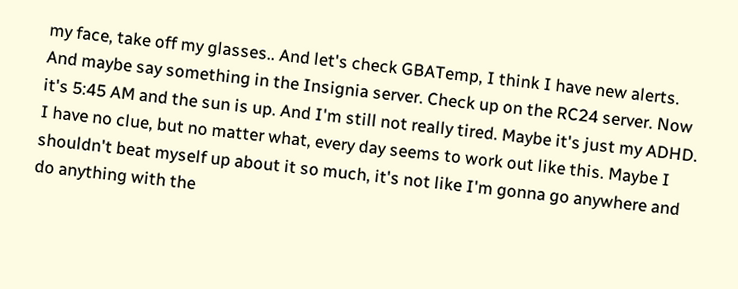my face, take off my glasses.. And let's check GBATemp, I think I have new alerts. And maybe say something in the Insignia server. Check up on the RC24 server. Now it's 5:45 AM and the sun is up. And I'm still not really tired. Maybe it's just my ADHD. I have no clue, but no matter what, every day seems to work out like this. Maybe I shouldn't beat myself up about it so much, it's not like I'm gonna go anywhere and do anything with the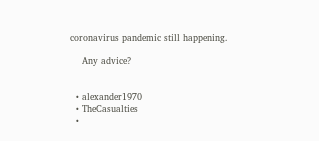coronavirus pandemic still happening.

    Any advice?


  • alexander1970
  • TheCasualties
  •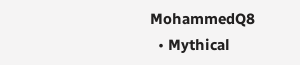MohammedQ8
  • Mythical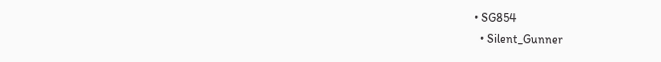• SG854
  • Silent_Gunner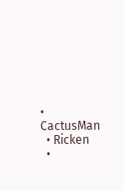• CactusMan
  • Ricken
  •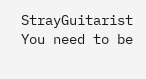StrayGuitarist
You need to be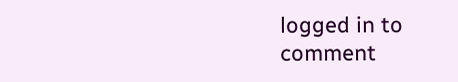logged in to comment